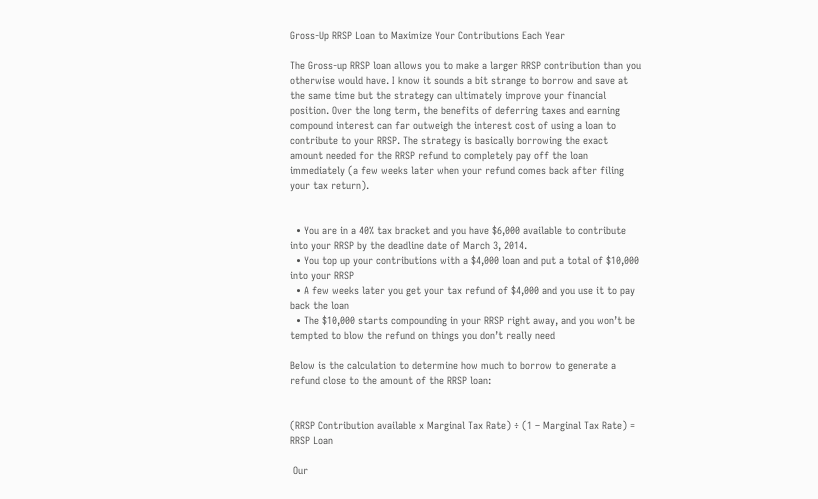Gross-Up RRSP Loan to Maximize Your Contributions Each Year

The Gross-up RRSP loan allows you to make a larger RRSP contribution than you otherwise would have. I know it sounds a bit strange to borrow and save at the same time but the strategy can ultimately improve your financial position. Over the long term, the benefits of deferring taxes and earning compound interest can far outweigh the interest cost of using a loan to contribute to your RRSP. The strategy is basically borrowing the exact amount needed for the RRSP refund to completely pay off the loan immediately (a few weeks later when your refund comes back after filing your tax return).


  • You are in a 40% tax bracket and you have $6,000 available to contribute into your RRSP by the deadline date of March 3, 2014.
  • You top up your contributions with a $4,000 loan and put a total of $10,000 into your RRSP
  • A few weeks later you get your tax refund of $4,000 and you use it to pay back the loan
  • The $10,000 starts compounding in your RRSP right away, and you won’t be tempted to blow the refund on things you don’t really need

Below is the calculation to determine how much to borrow to generate a refund close to the amount of the RRSP loan:


(RRSP Contribution available x Marginal Tax Rate) ÷ (1 – Marginal Tax Rate) = RRSP Loan

 Our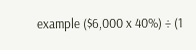example ($6,000 x 40%) ÷ (1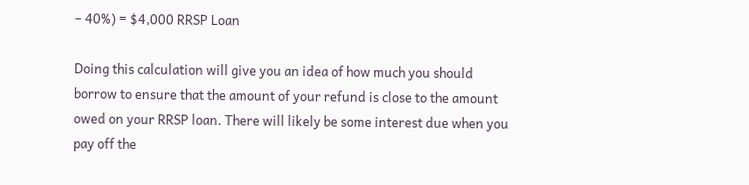– 40%) = $4,000 RRSP Loan

Doing this calculation will give you an idea of how much you should borrow to ensure that the amount of your refund is close to the amount owed on your RRSP loan. There will likely be some interest due when you pay off the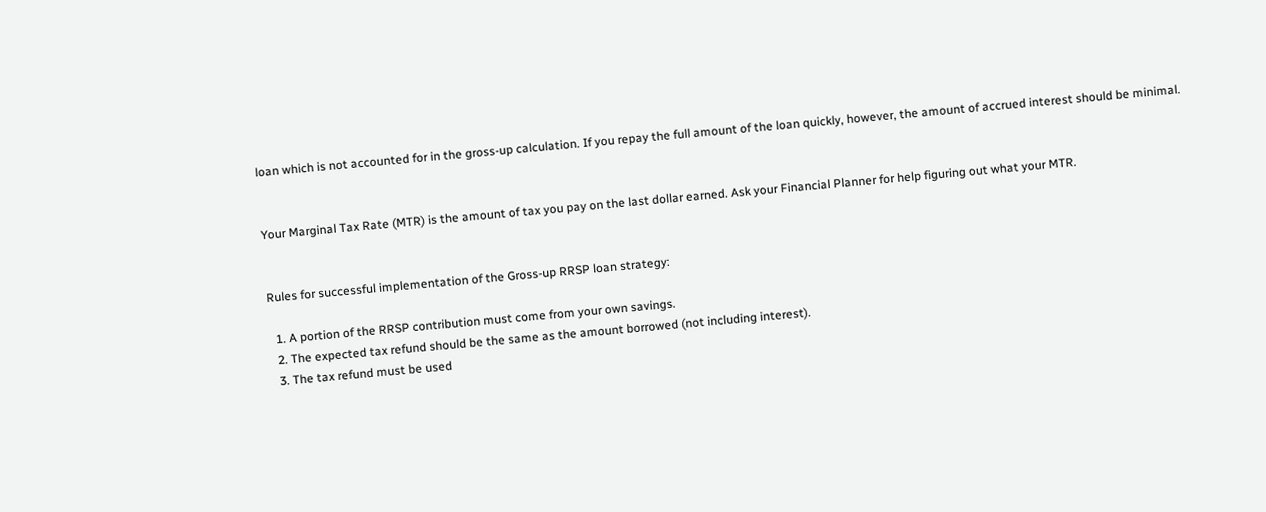loan which is not accounted for in the gross-up calculation. If you repay the full amount of the loan quickly, however, the amount of accrued interest should be minimal.


Your Marginal Tax Rate (MTR) is the amount of tax you pay on the last dollar earned. Ask your Financial Planner for help figuring out what your MTR.


Rules for successful implementation of the Gross-up RRSP loan strategy:

  1. A portion of the RRSP contribution must come from your own savings.
  2. The expected tax refund should be the same as the amount borrowed (not including interest).
  3. The tax refund must be used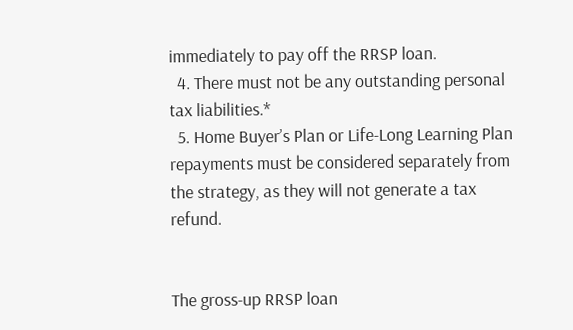immediately to pay off the RRSP loan.
  4. There must not be any outstanding personal tax liabilities.*
  5. Home Buyer’s Plan or Life-Long Learning Plan repayments must be considered separately from the strategy, as they will not generate a tax refund.


The gross-up RRSP loan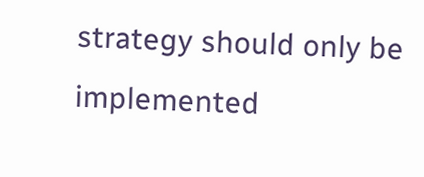strategy should only be implemented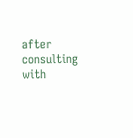after consulting with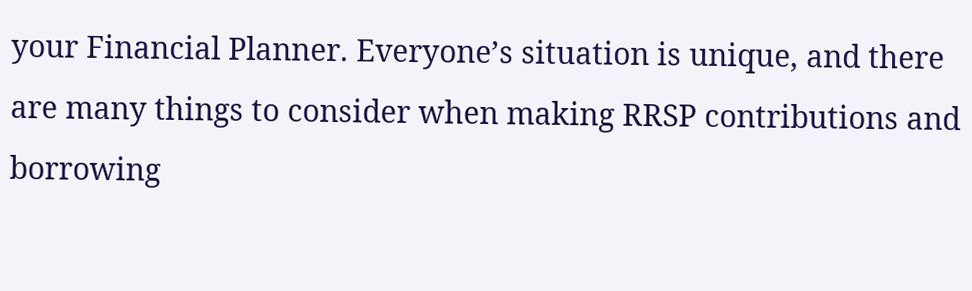your Financial Planner. Everyone’s situation is unique, and there are many things to consider when making RRSP contributions and borrowing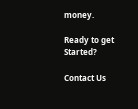money.

Ready to get Started?

Contact Us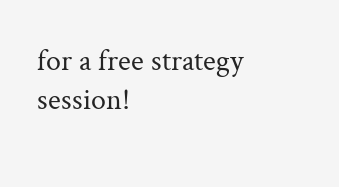for a free strategy session!